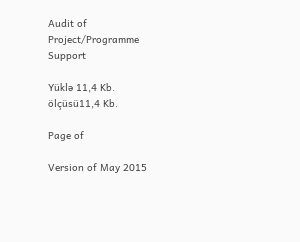Audit of Project/Programme Support

Yüklə 11,4 Kb.
ölçüsü11,4 Kb.

Page of

Version of May 2015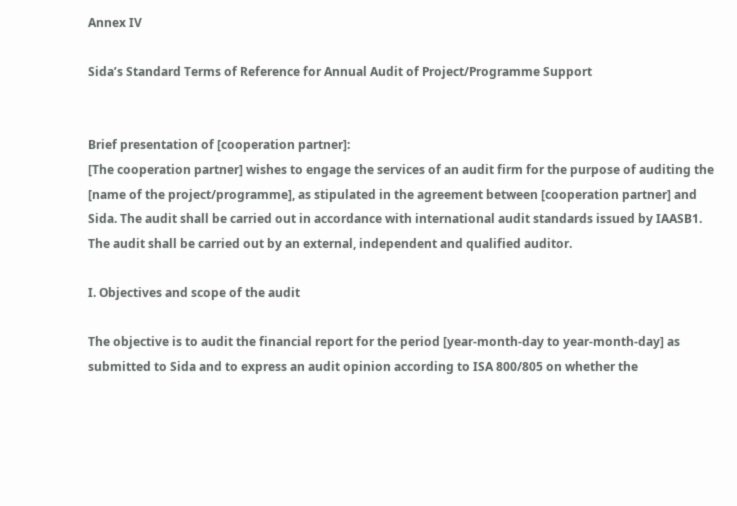Annex IV

Sida’s Standard Terms of Reference for Annual Audit of Project/Programme Support


Brief presentation of [cooperation partner]:
[The cooperation partner] wishes to engage the services of an audit firm for the purpose of auditing the [name of the project/programme], as stipulated in the agreement between [cooperation partner] and Sida. The audit shall be carried out in accordance with international audit standards issued by IAASB1. The audit shall be carried out by an external, independent and qualified auditor.

I. Objectives and scope of the audit

The objective is to audit the financial report for the period [year-month-day to year-month-day] as submitted to Sida and to express an audit opinion according to ISA 800/805 on whether the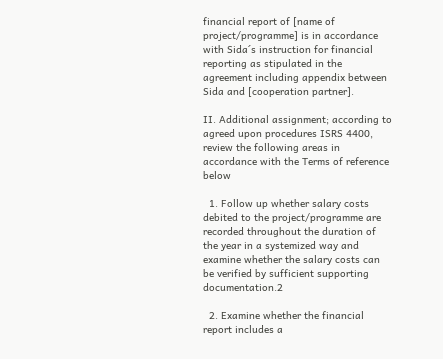financial report of [name of project/programme] is in accordance with Sida´s instruction for financial reporting as stipulated in the agreement including appendix between Sida and [cooperation partner].

II. Additional assignment; according to agreed upon procedures ISRS 4400, review the following areas in accordance with the Terms of reference below

  1. Follow up whether salary costs debited to the project/programme are recorded throughout the duration of the year in a systemized way and examine whether the salary costs can be verified by sufficient supporting documentation.2

  2. Examine whether the financial report includes a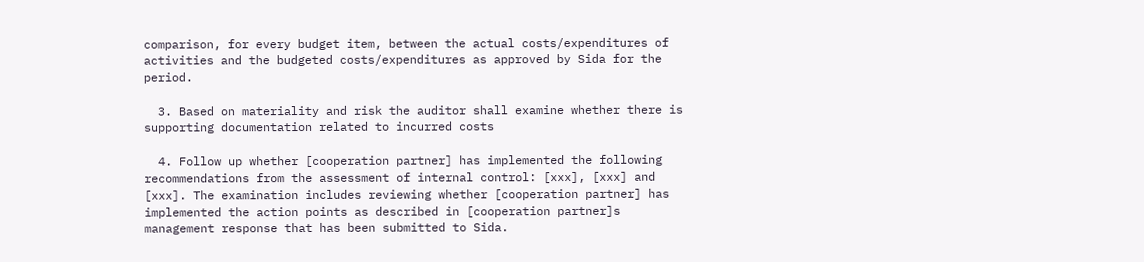comparison, for every budget item, between the actual costs/expenditures of activities and the budgeted costs/expenditures as approved by Sida for the period.

  3. Based on materiality and risk the auditor shall examine whether there is supporting documentation related to incurred costs

  4. Follow up whether [cooperation partner] has implemented the following recommendations from the assessment of internal control: [xxx], [xxx] and [xxx]. The examination includes reviewing whether [cooperation partner] has implemented the action points as described in [cooperation partner]s management response that has been submitted to Sida.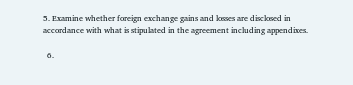5. Examine whether foreign exchange gains and losses are disclosed in accordance with what is stipulated in the agreement including appendixes.

  6.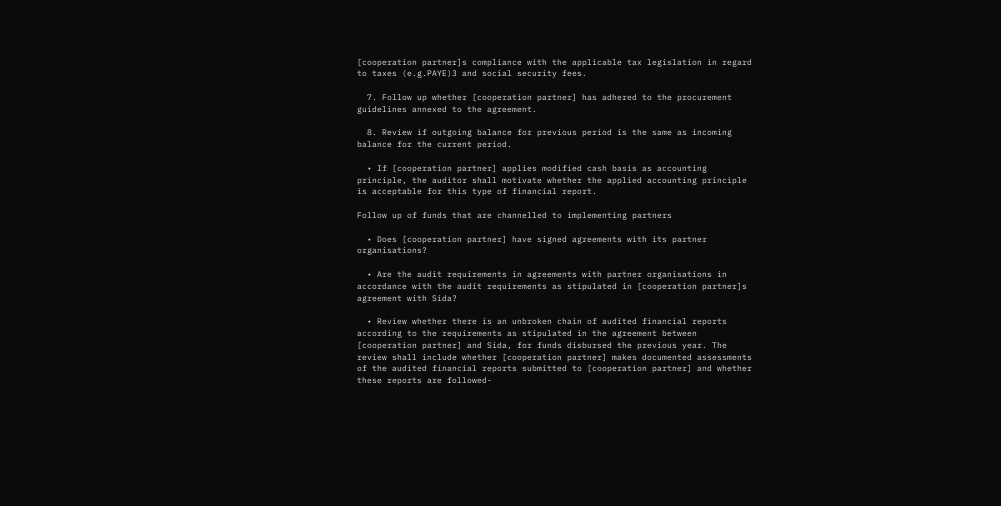[cooperation partner]s compliance with the applicable tax legislation in regard to taxes (e.g.PAYE)3 and social security fees.

  7. Follow up whether [cooperation partner] has adhered to the procurement guidelines annexed to the agreement.

  8. Review if outgoing balance for previous period is the same as incoming balance for the current period.

  • If [cooperation partner] applies modified cash basis as accounting principle, the auditor shall motivate whether the applied accounting principle is acceptable for this type of financial report.

Follow up of funds that are channelled to implementing partners

  • Does [cooperation partner] have signed agreements with its partner organisations?

  • Are the audit requirements in agreements with partner organisations in accordance with the audit requirements as stipulated in [cooperation partner]s agreement with Sida?

  • Review whether there is an unbroken chain of audited financial reports according to the requirements as stipulated in the agreement between [cooperation partner] and Sida, for funds disbursed the previous year. The review shall include whether [cooperation partner] makes documented assessments of the audited financial reports submitted to [cooperation partner] and whether these reports are followed-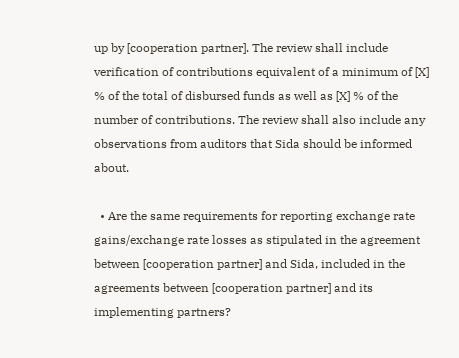up by [cooperation partner]. The review shall include verification of contributions equivalent of a minimum of [X] % of the total of disbursed funds as well as [X] % of the number of contributions. The review shall also include any observations from auditors that Sida should be informed about.

  • Are the same requirements for reporting exchange rate gains/exchange rate losses as stipulated in the agreement between [cooperation partner] and Sida, included in the agreements between [cooperation partner] and its implementing partners?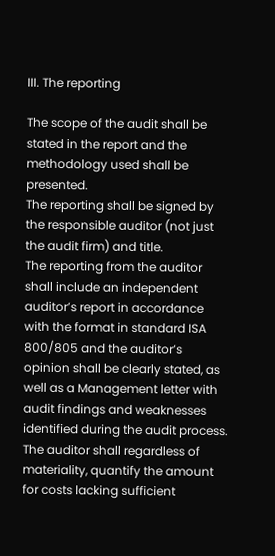III. The reporting

The scope of the audit shall be stated in the report and the methodology used shall be presented.
The reporting shall be signed by the responsible auditor (not just the audit firm) and title.
The reporting from the auditor shall include an independent auditor’s report in accordance with the format in standard ISA 800/805 and the auditor’s opinion shall be clearly stated, as well as a Management letter with audit findings and weaknesses identified during the audit process. The auditor shall regardless of materiality, quantify the amount for costs lacking sufficient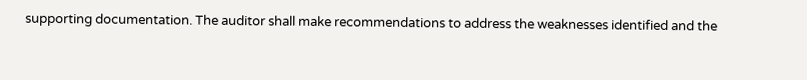supporting documentation. The auditor shall make recommendations to address the weaknesses identified and the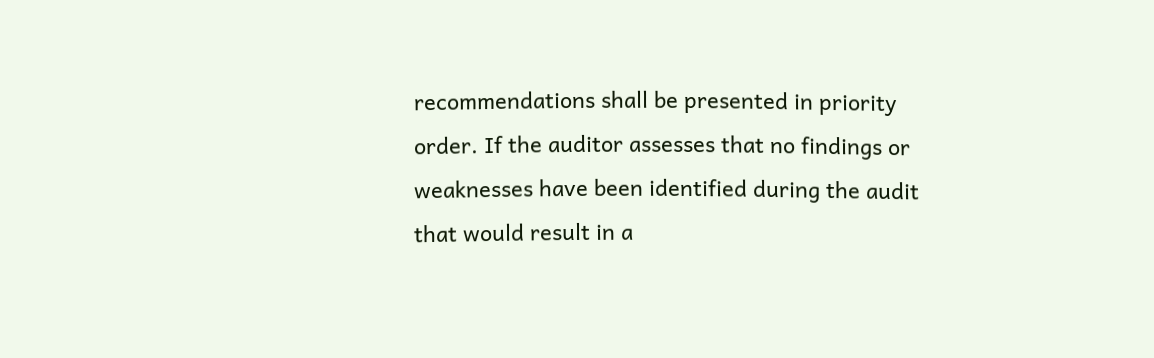recommendations shall be presented in priority order. If the auditor assesses that no findings or weaknesses have been identified during the audit that would result in a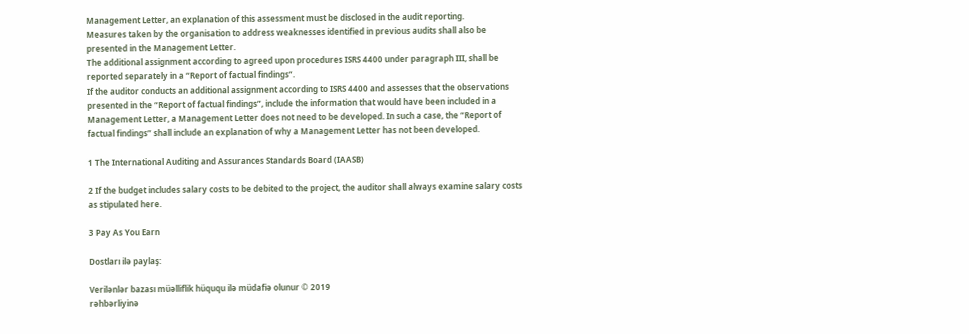Management Letter, an explanation of this assessment must be disclosed in the audit reporting.
Measures taken by the organisation to address weaknesses identified in previous audits shall also be presented in the Management Letter.
The additional assignment according to agreed upon procedures ISRS 4400 under paragraph III, shall be reported separately in a “Report of factual findings”.
If the auditor conducts an additional assignment according to ISRS 4400 and assesses that the observations presented in the “Report of factual findings”, include the information that would have been included in a Management Letter, a Management Letter does not need to be developed. In such a case, the “Report of factual findings” shall include an explanation of why a Management Letter has not been developed.

1 The International Auditing and Assurances Standards Board (IAASB)

2 If the budget includes salary costs to be debited to the project, the auditor shall always examine salary costs as stipulated here.

3 Pay As You Earn

Dostları ilə paylaş:

Verilənlər bazası müəlliflik hüququ ilə müdafiə olunur © 2019
rəhbərliyinə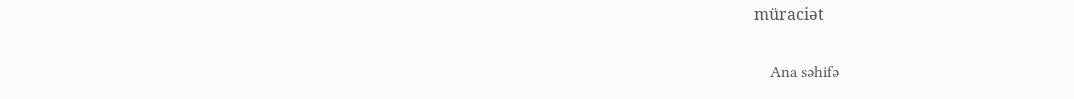müraciət

    Ana səhifə